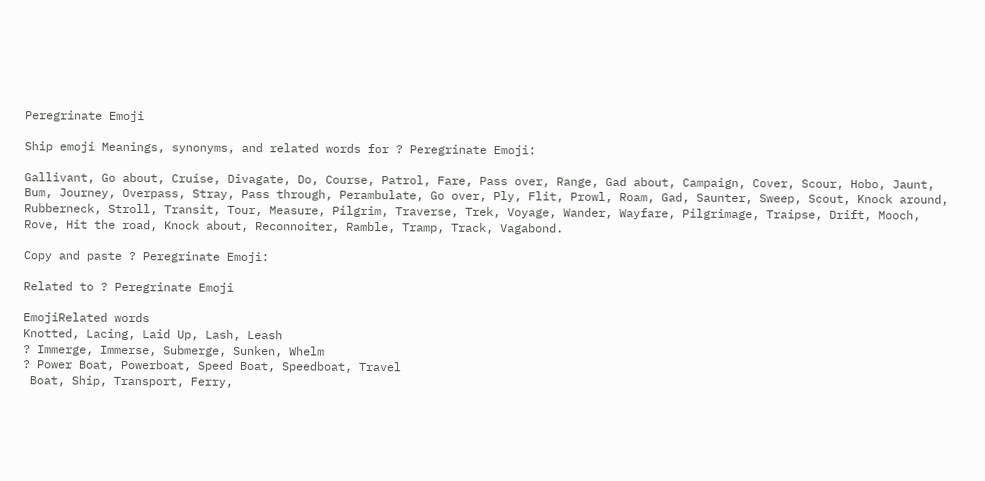Peregrinate Emoji

Ship emoji Meanings, synonyms, and related words for ? Peregrinate Emoji:

Gallivant, Go about, Cruise, Divagate, Do, Course, Patrol, Fare, Pass over, Range, Gad about, Campaign, Cover, Scour, Hobo, Jaunt, Bum, Journey, Overpass, Stray, Pass through, Perambulate, Go over, Ply, Flit, Prowl, Roam, Gad, Saunter, Sweep, Scout, Knock around, Rubberneck, Stroll, Transit, Tour, Measure, Pilgrim, Traverse, Trek, Voyage, Wander, Wayfare, Pilgrimage, Traipse, Drift, Mooch, Rove, Hit the road, Knock about, Reconnoiter, Ramble, Tramp, Track, Vagabond.

Copy and paste ? Peregrinate Emoji:

Related to ? Peregrinate Emoji

EmojiRelated words
Knotted, Lacing, Laid Up, Lash, Leash
? Immerge, Immerse, Submerge, Sunken, Whelm
? Power Boat, Powerboat, Speed Boat, Speedboat, Travel
 Boat, Ship, Transport, Ferry,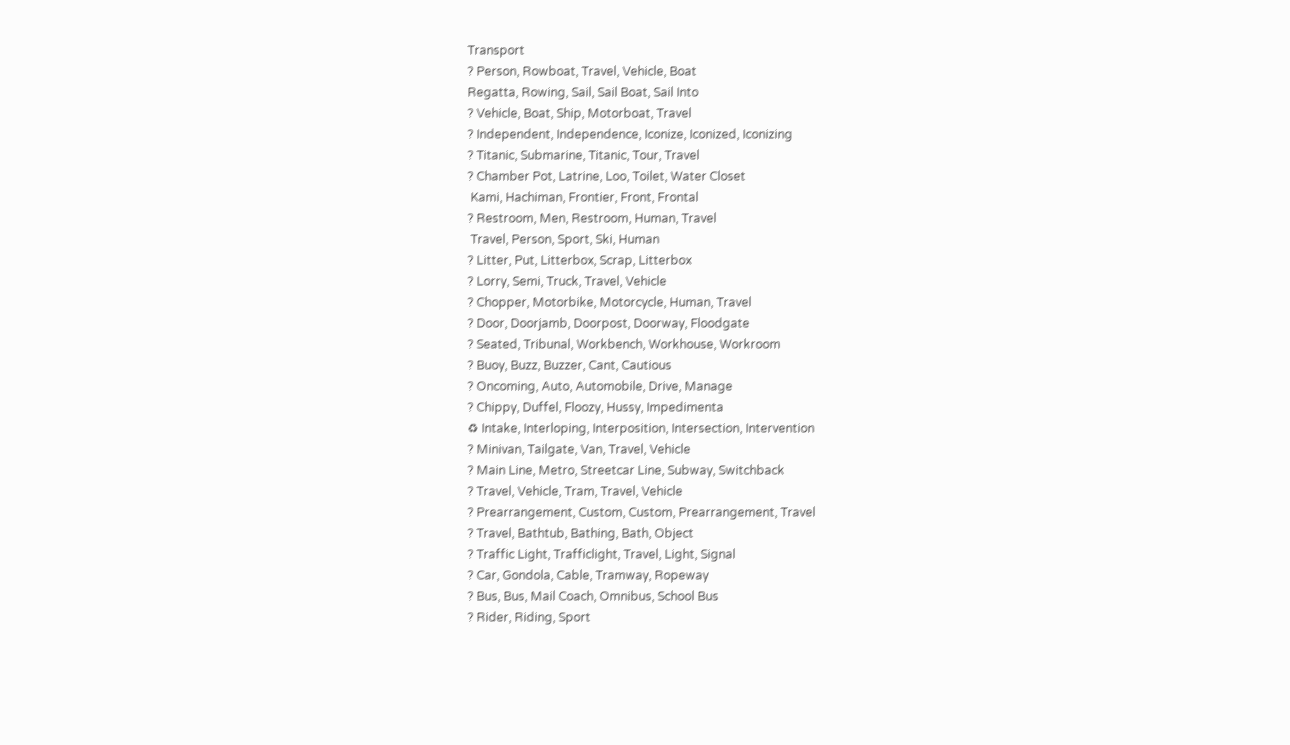Transport
? Person, Rowboat, Travel, Vehicle, Boat
Regatta, Rowing, Sail, Sail Boat, Sail Into
? Vehicle, Boat, Ship, Motorboat, Travel
? Independent, Independence, Iconize, Iconized, Iconizing
? Titanic, Submarine, Titanic, Tour, Travel
? Chamber Pot, Latrine, Loo, Toilet, Water Closet
 Kami, Hachiman, Frontier, Front, Frontal
? Restroom, Men, Restroom, Human, Travel
 Travel, Person, Sport, Ski, Human
? Litter, Put, Litterbox, Scrap, Litterbox
? Lorry, Semi, Truck, Travel, Vehicle
? Chopper, Motorbike, Motorcycle, Human, Travel
? Door, Doorjamb, Doorpost, Doorway, Floodgate
? Seated, Tribunal, Workbench, Workhouse, Workroom
? Buoy, Buzz, Buzzer, Cant, Cautious
? Oncoming, Auto, Automobile, Drive, Manage
? Chippy, Duffel, Floozy, Hussy, Impedimenta
♻ Intake, Interloping, Interposition, Intersection, Intervention
? Minivan, Tailgate, Van, Travel, Vehicle
? Main Line, Metro, Streetcar Line, Subway, Switchback
? Travel, Vehicle, Tram, Travel, Vehicle
? Prearrangement, Custom, Custom, Prearrangement, Travel
? Travel, Bathtub, Bathing, Bath, Object
? Traffic Light, Trafficlight, Travel, Light, Signal
? Car, Gondola, Cable, Tramway, Ropeway
? Bus, Bus, Mail Coach, Omnibus, School Bus
? Rider, Riding, Sport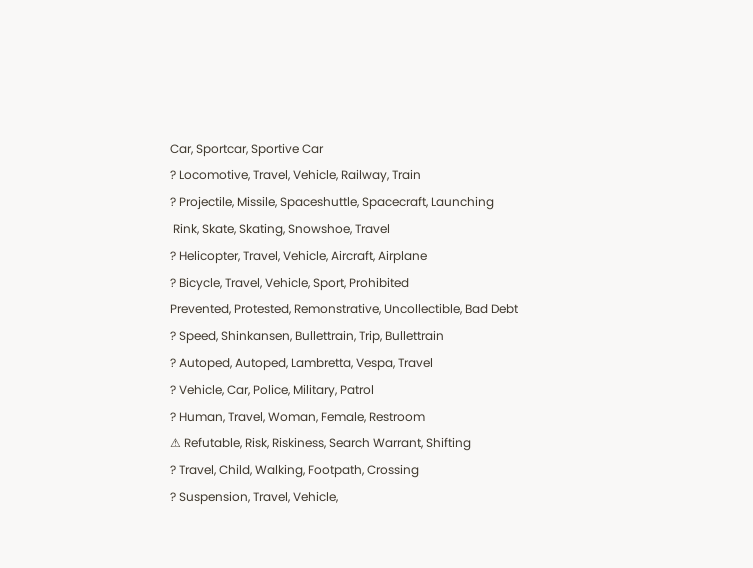Car, Sportcar, Sportive Car
? Locomotive, Travel, Vehicle, Railway, Train
? Projectile, Missile, Spaceshuttle, Spacecraft, Launching
 Rink, Skate, Skating, Snowshoe, Travel
? Helicopter, Travel, Vehicle, Aircraft, Airplane
? Bicycle, Travel, Vehicle, Sport, Prohibited
Prevented, Protested, Remonstrative, Uncollectible, Bad Debt
? Speed, Shinkansen, Bullettrain, Trip, Bullettrain
? Autoped, Autoped, Lambretta, Vespa, Travel
? Vehicle, Car, Police, Military, Patrol
? Human, Travel, Woman, Female, Restroom
⚠ Refutable, Risk, Riskiness, Search Warrant, Shifting
? Travel, Child, Walking, Footpath, Crossing
? Suspension, Travel, Vehicle,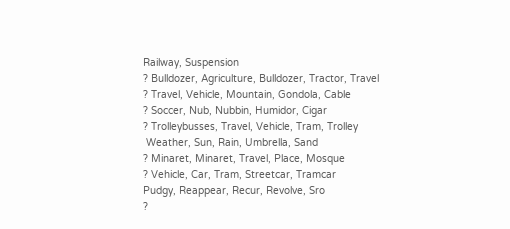Railway, Suspension
? Bulldozer, Agriculture, Bulldozer, Tractor, Travel
? Travel, Vehicle, Mountain, Gondola, Cable
? Soccer, Nub, Nubbin, Humidor, Cigar
? Trolleybusses, Travel, Vehicle, Tram, Trolley
 Weather, Sun, Rain, Umbrella, Sand
? Minaret, Minaret, Travel, Place, Mosque
? Vehicle, Car, Tram, Streetcar, Tramcar
Pudgy, Reappear, Recur, Revolve, Sro
?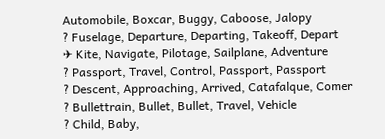Automobile, Boxcar, Buggy, Caboose, Jalopy
? Fuselage, Departure, Departing, Takeoff, Depart
✈ Kite, Navigate, Pilotage, Sailplane, Adventure
? Passport, Travel, Control, Passport, Passport
? Descent, Approaching, Arrived, Catafalque, Comer
? Bullettrain, Bullet, Bullet, Travel, Vehicle
? Child, Baby,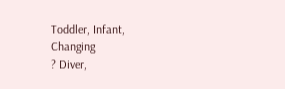Toddler, Infant, Changing
? Diver,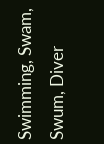Swimming, Swam, Swum, Diver